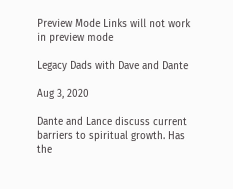Preview Mode Links will not work in preview mode

Legacy Dads with Dave and Dante

Aug 3, 2020

Dante and Lance discuss current barriers to spiritual growth. Has the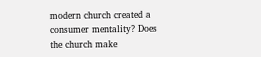modern church created a consumer mentality? Does the church make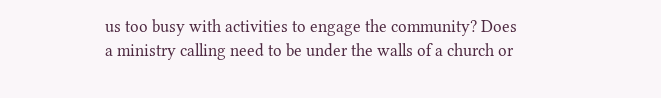us too busy with activities to engage the community? Does a ministry calling need to be under the walls of a church or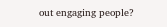out engaging people?